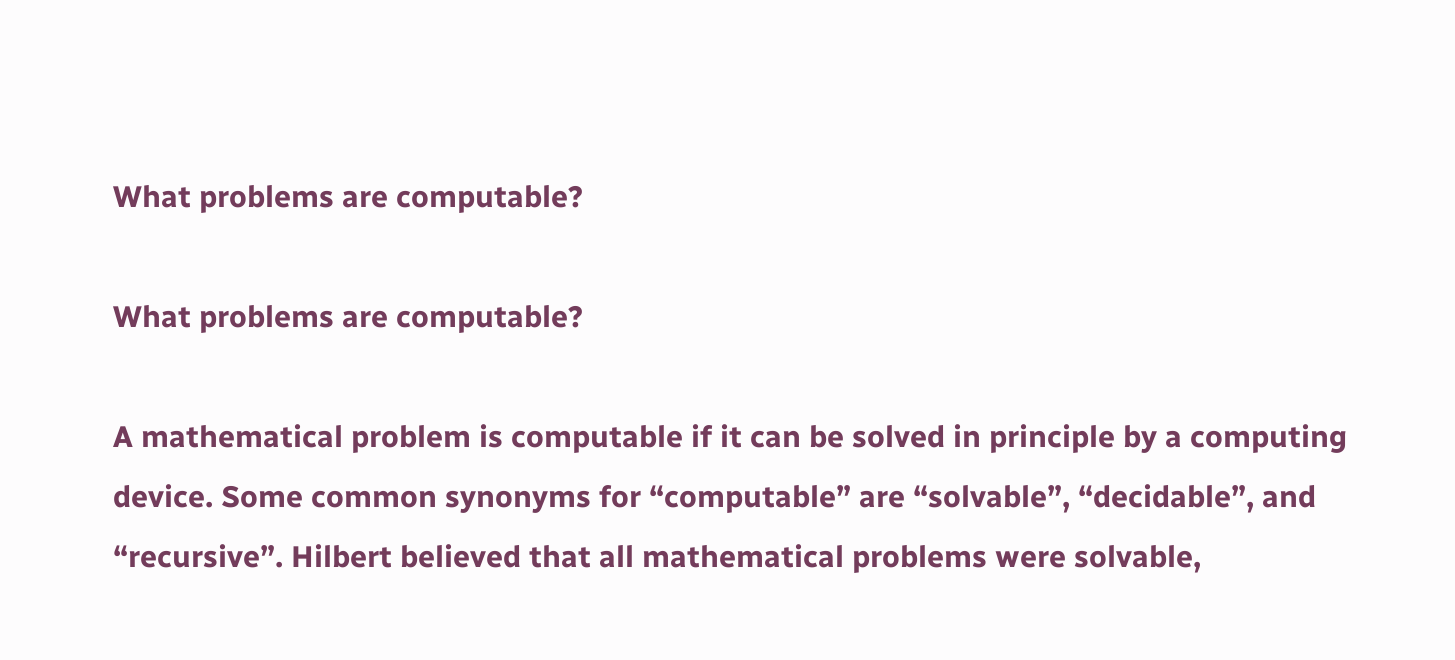What problems are computable?

What problems are computable?

A mathematical problem is computable if it can be solved in principle by a computing device. Some common synonyms for “computable” are “solvable”, “decidable”, and “recursive”. Hilbert believed that all mathematical problems were solvable,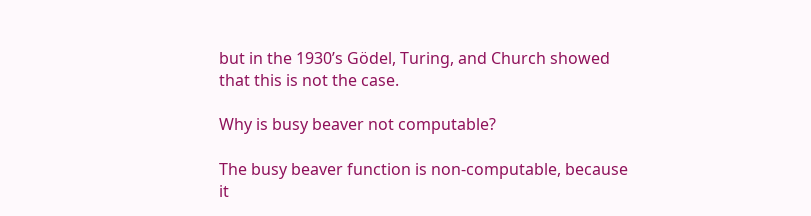but in the 1930’s Gödel, Turing, and Church showed that this is not the case.

Why is busy beaver not computable?

The busy beaver function is non-computable, because it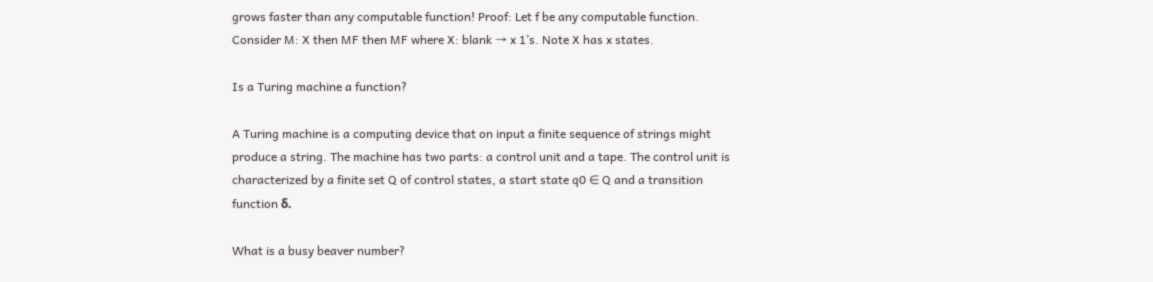grows faster than any computable function! Proof: Let f be any computable function. Consider M: X then MF then MF where X: blank → x 1’s. Note X has x states.

Is a Turing machine a function?

A Turing machine is a computing device that on input a finite sequence of strings might produce a string. The machine has two parts: a control unit and a tape. The control unit is characterized by a finite set Q of control states, a start state q0 ∈ Q and a transition function δ.

What is a busy beaver number?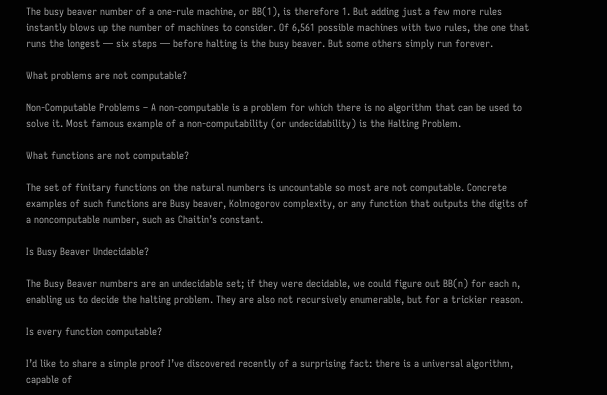The busy beaver number of a one-rule machine, or BB(1), is therefore 1. But adding just a few more rules instantly blows up the number of machines to consider. Of 6,561 possible machines with two rules, the one that runs the longest — six steps — before halting is the busy beaver. But some others simply run forever.

What problems are not computable?

Non-Computable Problems – A non-computable is a problem for which there is no algorithm that can be used to solve it. Most famous example of a non-computability (or undecidability) is the Halting Problem.

What functions are not computable?

The set of finitary functions on the natural numbers is uncountable so most are not computable. Concrete examples of such functions are Busy beaver, Kolmogorov complexity, or any function that outputs the digits of a noncomputable number, such as Chaitin’s constant.

Is Busy Beaver Undecidable?

The Busy Beaver numbers are an undecidable set; if they were decidable, we could figure out BB(n) for each n, enabling us to decide the halting problem. They are also not recursively enumerable, but for a trickier reason.

Is every function computable?

I’d like to share a simple proof I’ve discovered recently of a surprising fact: there is a universal algorithm, capable of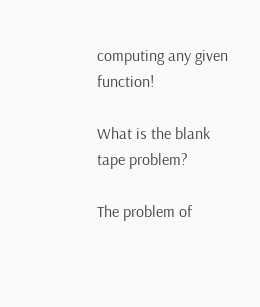computing any given function!

What is the blank tape problem?

The problem of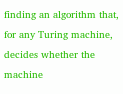finding an algorithm that, for any Turing machine, decides whether the machine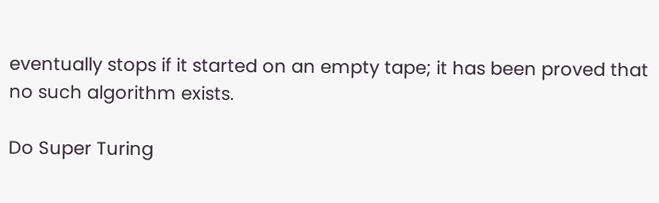eventually stops if it started on an empty tape; it has been proved that no such algorithm exists.

Do Super Turing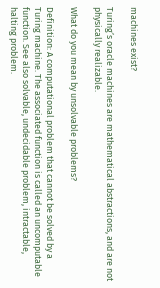machines exist?

Turing’s oracle machines are mathematical abstractions, and are not physically realizable.

What do you mean by unsolvable problems?

Definition: A computational problem that cannot be solved by a Turing machine. The associated function is called an uncomputable function. See also solvable, undecidable problem, intractable, halting problem.